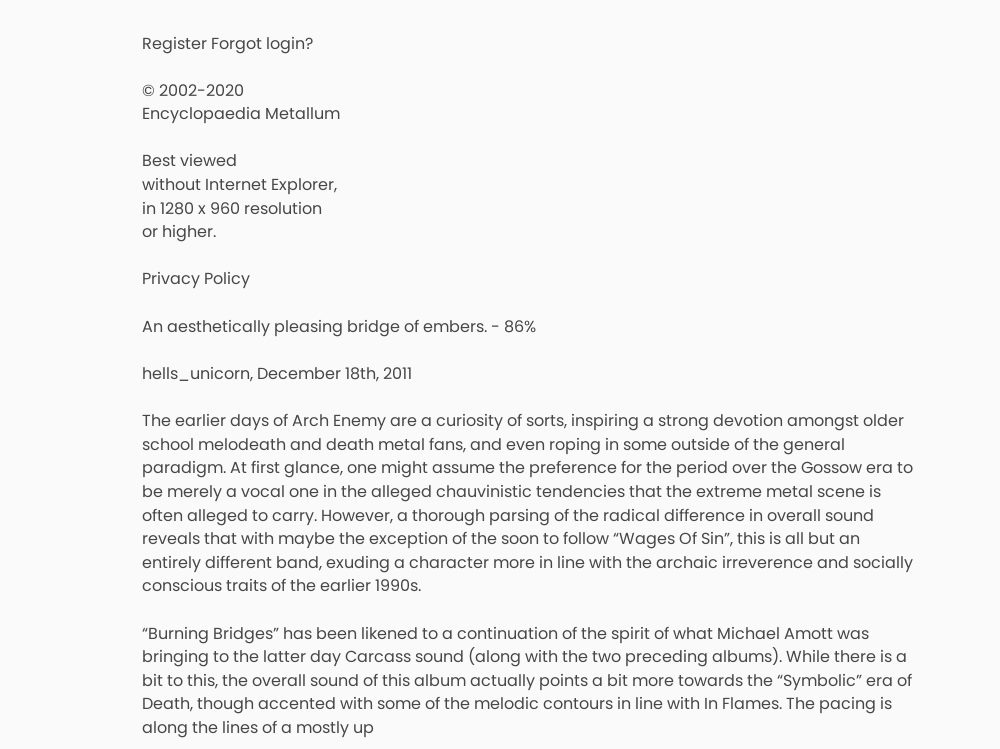Register Forgot login?

© 2002-2020
Encyclopaedia Metallum

Best viewed
without Internet Explorer,
in 1280 x 960 resolution
or higher.

Privacy Policy

An aesthetically pleasing bridge of embers. - 86%

hells_unicorn, December 18th, 2011

The earlier days of Arch Enemy are a curiosity of sorts, inspiring a strong devotion amongst older school melodeath and death metal fans, and even roping in some outside of the general paradigm. At first glance, one might assume the preference for the period over the Gossow era to be merely a vocal one in the alleged chauvinistic tendencies that the extreme metal scene is often alleged to carry. However, a thorough parsing of the radical difference in overall sound reveals that with maybe the exception of the soon to follow “Wages Of Sin”, this is all but an entirely different band, exuding a character more in line with the archaic irreverence and socially conscious traits of the earlier 1990s.

“Burning Bridges” has been likened to a continuation of the spirit of what Michael Amott was bringing to the latter day Carcass sound (along with the two preceding albums). While there is a bit to this, the overall sound of this album actually points a bit more towards the “Symbolic” era of Death, though accented with some of the melodic contours in line with In Flames. The pacing is along the lines of a mostly up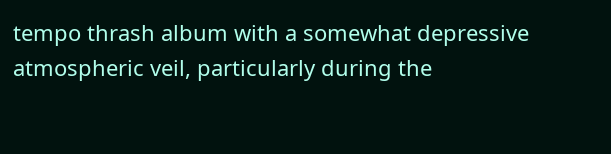tempo thrash album with a somewhat depressive atmospheric veil, particularly during the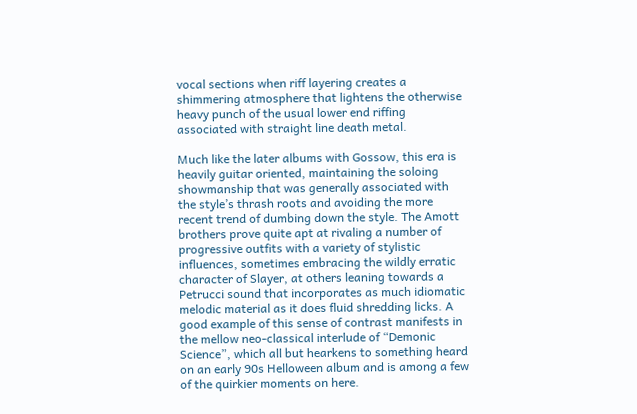vocal sections when riff layering creates a shimmering atmosphere that lightens the otherwise heavy punch of the usual lower end riffing associated with straight line death metal.

Much like the later albums with Gossow, this era is heavily guitar oriented, maintaining the soloing showmanship that was generally associated with the style’s thrash roots and avoiding the more recent trend of dumbing down the style. The Amott brothers prove quite apt at rivaling a number of progressive outfits with a variety of stylistic influences, sometimes embracing the wildly erratic character of Slayer, at others leaning towards a Petrucci sound that incorporates as much idiomatic melodic material as it does fluid shredding licks. A good example of this sense of contrast manifests in the mellow neo-classical interlude of “Demonic Science”, which all but hearkens to something heard on an early 90s Helloween album and is among a few of the quirkier moments on here.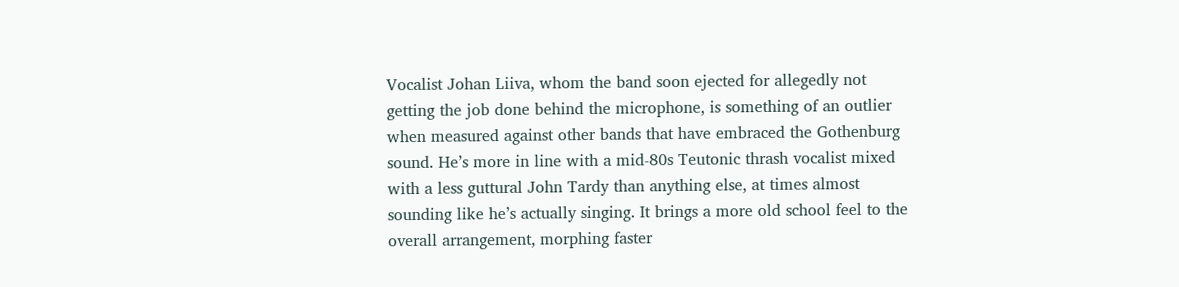Vocalist Johan Liiva, whom the band soon ejected for allegedly not getting the job done behind the microphone, is something of an outlier when measured against other bands that have embraced the Gothenburg sound. He’s more in line with a mid-80s Teutonic thrash vocalist mixed with a less guttural John Tardy than anything else, at times almost sounding like he’s actually singing. It brings a more old school feel to the overall arrangement, morphing faster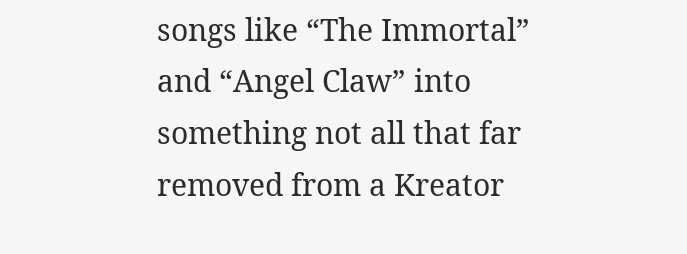songs like “The Immortal” and “Angel Claw” into something not all that far removed from a Kreator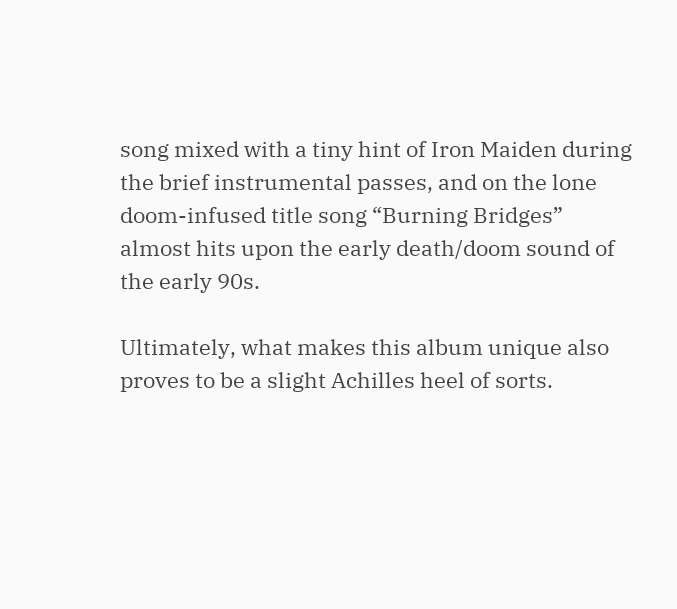song mixed with a tiny hint of Iron Maiden during the brief instrumental passes, and on the lone doom-infused title song “Burning Bridges” almost hits upon the early death/doom sound of the early 90s.

Ultimately, what makes this album unique also proves to be a slight Achilles heel of sorts.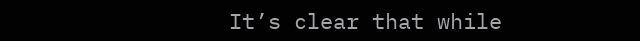It’s clear that while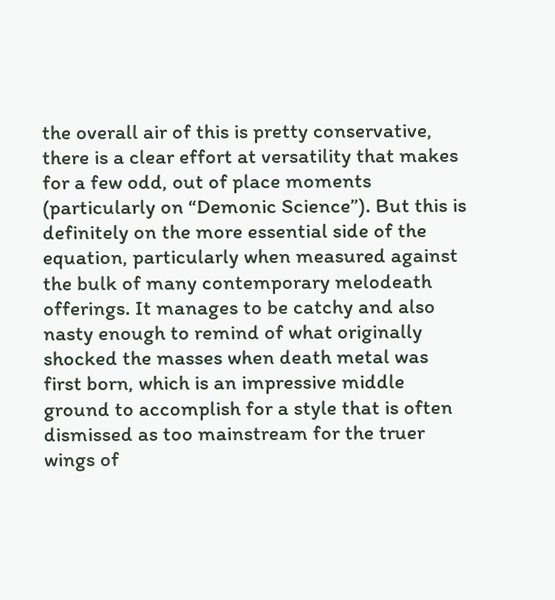the overall air of this is pretty conservative, there is a clear effort at versatility that makes for a few odd, out of place moments (particularly on “Demonic Science”). But this is definitely on the more essential side of the equation, particularly when measured against the bulk of many contemporary melodeath offerings. It manages to be catchy and also nasty enough to remind of what originally shocked the masses when death metal was first born, which is an impressive middle ground to accomplish for a style that is often dismissed as too mainstream for the truer wings of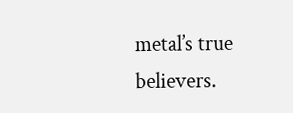metal’s true believers.